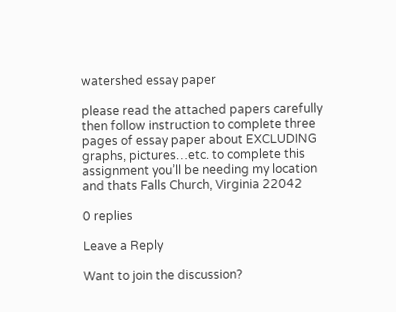watershed essay paper

please read the attached papers carefully then follow instruction to complete three pages of essay paper about EXCLUDING graphs, pictures…etc. to complete this assignment you’ll be needing my location and thats Falls Church, Virginia 22042

0 replies

Leave a Reply

Want to join the discussion?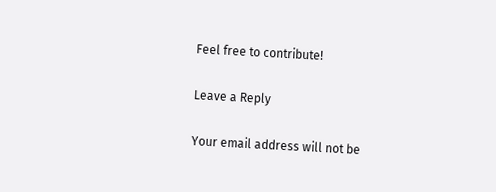Feel free to contribute!

Leave a Reply

Your email address will not be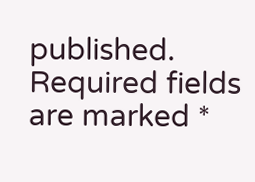published. Required fields are marked *